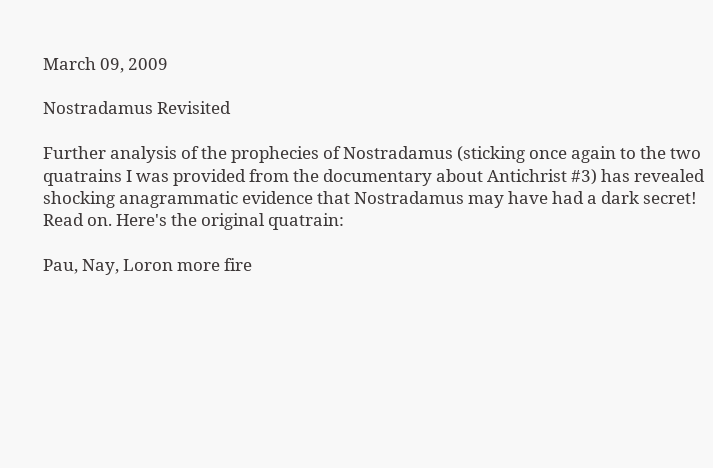March 09, 2009

Nostradamus Revisited

Further analysis of the prophecies of Nostradamus (sticking once again to the two quatrains I was provided from the documentary about Antichrist #3) has revealed shocking anagrammatic evidence that Nostradamus may have had a dark secret! Read on. Here's the original quatrain:

Pau, Nay, Loron more fire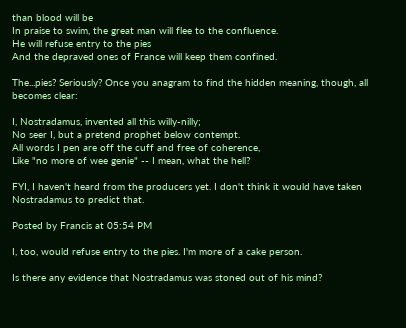than blood will be
In praise to swim, the great man will flee to the confluence.
He will refuse entry to the pies
And the depraved ones of France will keep them confined.

The...pies? Seriously? Once you anagram to find the hidden meaning, though, all becomes clear:

I, Nostradamus, invented all this willy-nilly;
No seer I, but a pretend prophet below contempt.
All words I pen are off the cuff and free of coherence,
Like "no more of wee genie" -- I mean, what the hell?

FYI, I haven't heard from the producers yet. I don't think it would have taken Nostradamus to predict that.

Posted by Francis at 05:54 PM

I, too, would refuse entry to the pies. I'm more of a cake person.

Is there any evidence that Nostradamus was stoned out of his mind?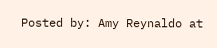Posted by: Amy Reynaldo at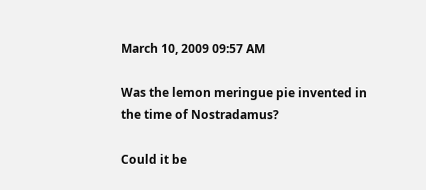March 10, 2009 09:57 AM

Was the lemon meringue pie invented in the time of Nostradamus?

Could it be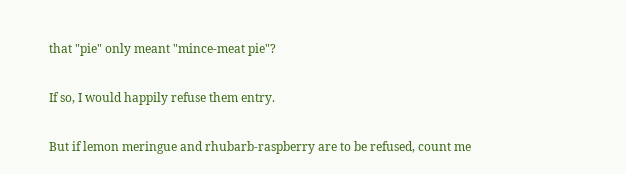that "pie" only meant "mince-meat pie"?

If so, I would happily refuse them entry.

But if lemon meringue and rhubarb-raspberry are to be refused, count me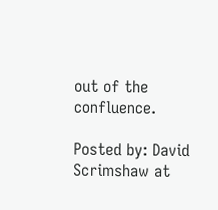out of the confluence.

Posted by: David Scrimshaw at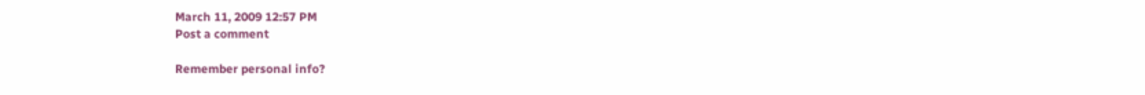March 11, 2009 12:57 PM
Post a comment

Remember personal info?